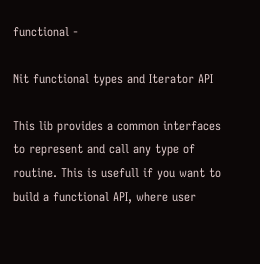functional -

Nit functional types and Iterator API

This lib provides a common interfaces to represent and call any type of routine. This is usefull if you want to build a functional API, where user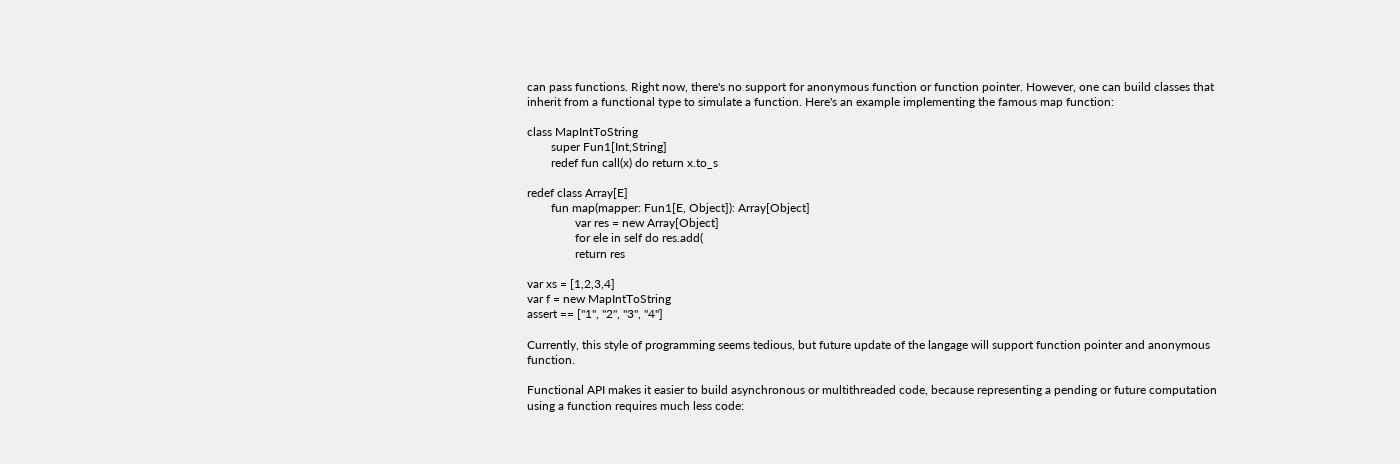can pass functions. Right now, there's no support for anonymous function or function pointer. However, one can build classes that inherit from a functional type to simulate a function. Here's an example implementing the famous map function:

class MapIntToString
        super Fun1[Int,String]
        redef fun call(x) do return x.to_s

redef class Array[E]
        fun map(mapper: Fun1[E, Object]): Array[Object]
                var res = new Array[Object]
                for ele in self do res.add(
                return res

var xs = [1,2,3,4]
var f = new MapIntToString
assert == ["1", "2", "3", "4"]

Currently, this style of programming seems tedious, but future update of the langage will support function pointer and anonymous function.

Functional API makes it easier to build asynchronous or multithreaded code, because representing a pending or future computation using a function requires much less code: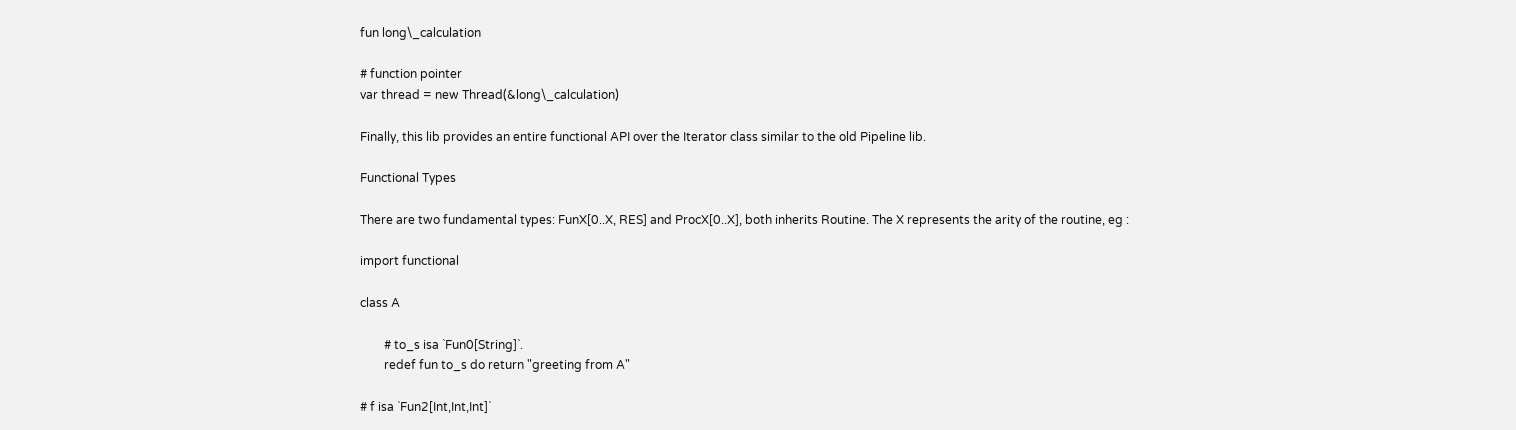fun long\_calculation

# function pointer
var thread = new Thread(&long\_calculation)

Finally, this lib provides an entire functional API over the Iterator class similar to the old Pipeline lib.

Functional Types

There are two fundamental types: FunX[0..X, RES] and ProcX[0..X], both inherits Routine. The X represents the arity of the routine, eg :

import functional

class A

        # to_s isa `Fun0[String]`.
        redef fun to_s do return "greeting from A"

# f isa `Fun2[Int,Int,Int]`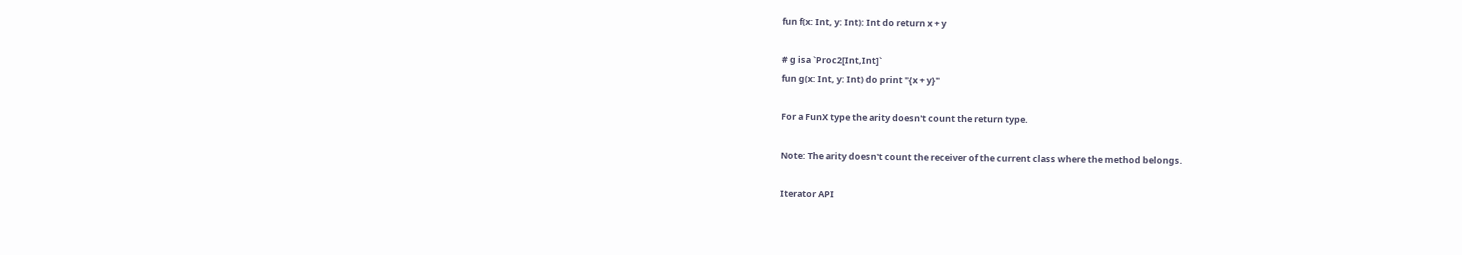fun f(x: Int, y: Int): Int do return x + y

# g isa `Proc2[Int,Int]`
fun g(x: Int, y: Int) do print "{x + y}"

For a FunX type the arity doesn't count the return type.

Note: The arity doesn't count the receiver of the current class where the method belongs.

Iterator API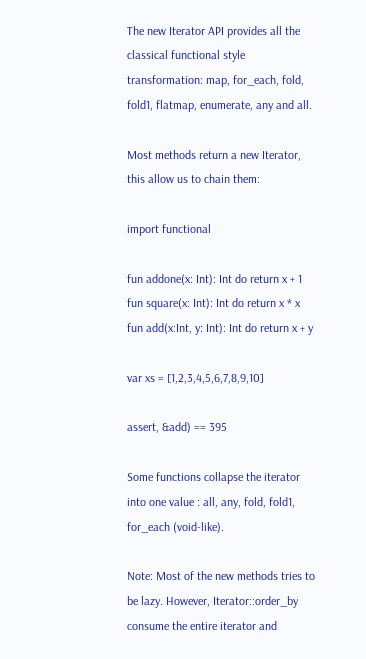The new Iterator API provides all the classical functional style transformation: map, for_each, fold, fold1, flatmap, enumerate, any and all.

Most methods return a new Iterator, this allow us to chain them:

import functional

fun addone(x: Int): Int do return x + 1
fun square(x: Int): Int do return x * x
fun add(x:Int, y: Int): Int do return x + y

var xs = [1,2,3,4,5,6,7,8,9,10]

assert, &add) == 395

Some functions collapse the iterator into one value : all, any, fold, fold1, for_each (void-like).

Note: Most of the new methods tries to be lazy. However, Iterator::order_by consume the entire iterator and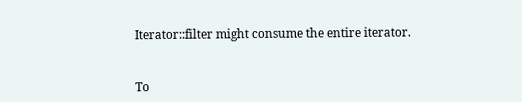Iterator::filter might consume the entire iterator.


To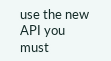use the new API you must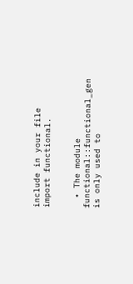include in your file import functional.


  • The module functional::functional_gen is only used to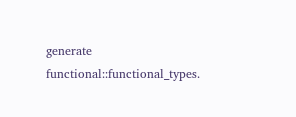generate functional::functional_types.